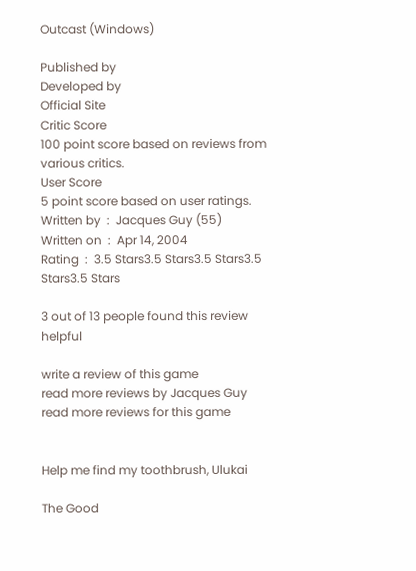Outcast (Windows)

Published by
Developed by
Official Site
Critic Score
100 point score based on reviews from various critics.
User Score
5 point score based on user ratings.
Written by  :  Jacques Guy (55)
Written on  :  Apr 14, 2004
Rating  :  3.5 Stars3.5 Stars3.5 Stars3.5 Stars3.5 Stars

3 out of 13 people found this review helpful

write a review of this game
read more reviews by Jacques Guy
read more reviews for this game


Help me find my toothbrush, Ulukai

The Good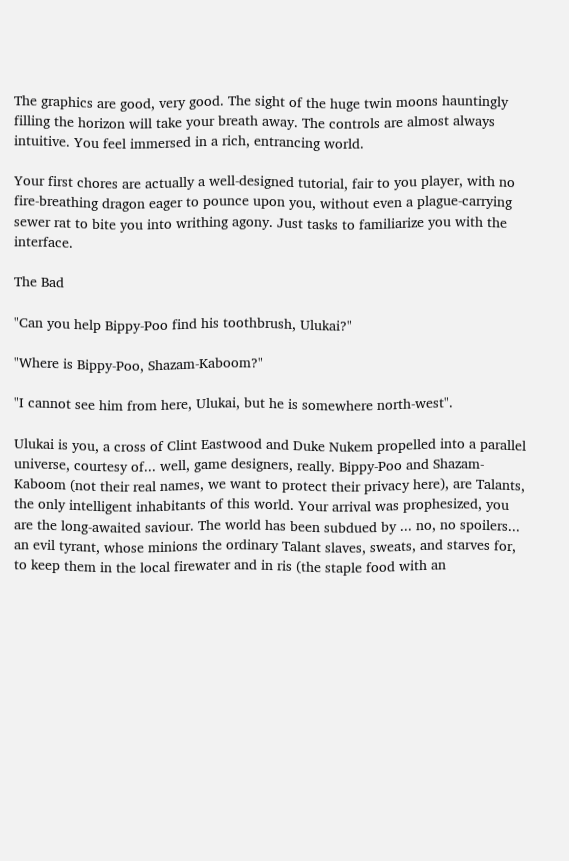The graphics are good, very good. The sight of the huge twin moons hauntingly filling the horizon will take your breath away. The controls are almost always intuitive. You feel immersed in a rich, entrancing world.

Your first chores are actually a well-designed tutorial, fair to you player, with no fire-breathing dragon eager to pounce upon you, without even a plague-carrying sewer rat to bite you into writhing agony. Just tasks to familiarize you with the interface.

The Bad

"Can you help Bippy-Poo find his toothbrush, Ulukai?"

"Where is Bippy-Poo, Shazam-Kaboom?"

"I cannot see him from here, Ulukai, but he is somewhere north-west".

Ulukai is you, a cross of Clint Eastwood and Duke Nukem propelled into a parallel universe, courtesy of... well, game designers, really. Bippy-Poo and Shazam-Kaboom (not their real names, we want to protect their privacy here), are Talants, the only intelligent inhabitants of this world. Your arrival was prophesized, you are the long-awaited saviour. The world has been subdued by ... no, no spoilers... an evil tyrant, whose minions the ordinary Talant slaves, sweats, and starves for, to keep them in the local firewater and in ris (the staple food with an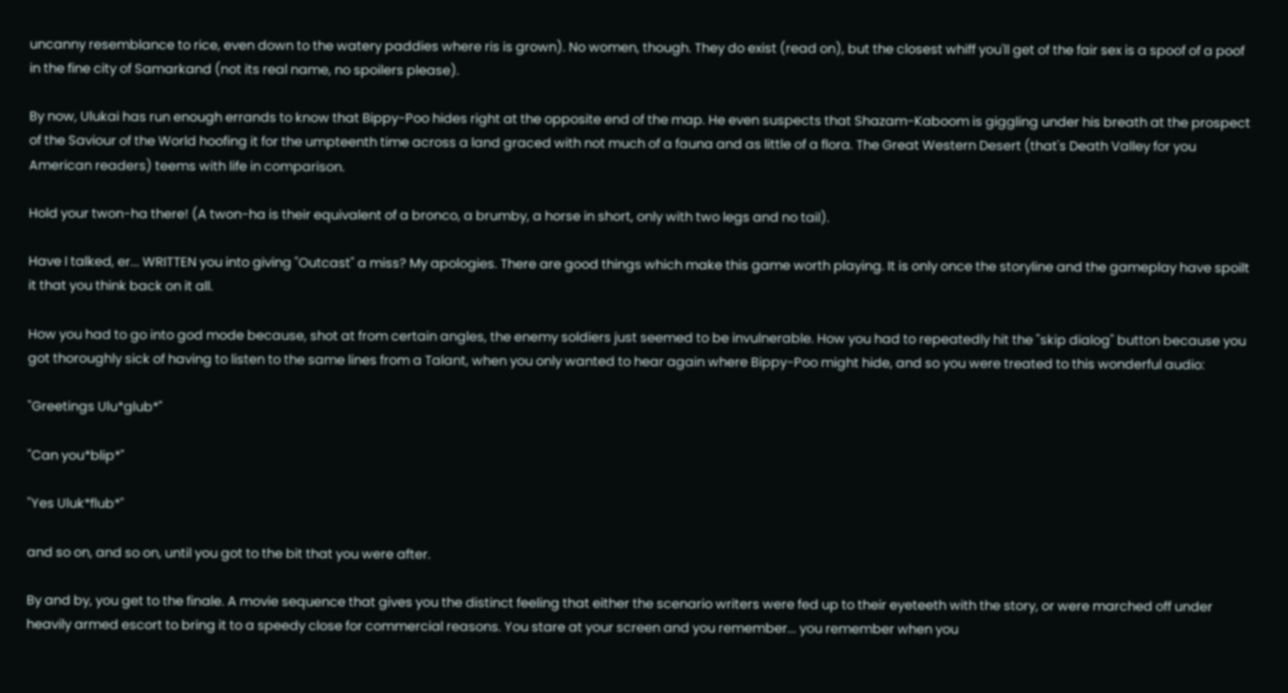uncanny resemblance to rice, even down to the watery paddies where ris is grown). No women, though. They do exist (read on), but the closest whiff you'll get of the fair sex is a spoof of a poof in the fine city of Samarkand (not its real name, no spoilers please).

By now, Ulukai has run enough errands to know that Bippy-Poo hides right at the opposite end of the map. He even suspects that Shazam-Kaboom is giggling under his breath at the prospect of the Saviour of the World hoofing it for the umpteenth time across a land graced with not much of a fauna and as little of a flora. The Great Western Desert (that's Death Valley for you American readers) teems with life in comparison.

Hold your twon-ha there! (A twon-ha is their equivalent of a bronco, a brumby, a horse in short, only with two legs and no tail).

Have I talked, er... WRITTEN you into giving "Outcast" a miss? My apologies. There are good things which make this game worth playing. It is only once the storyline and the gameplay have spoilt it that you think back on it all.

How you had to go into god mode because, shot at from certain angles, the enemy soldiers just seemed to be invulnerable. How you had to repeatedly hit the "skip dialog" button because you got thoroughly sick of having to listen to the same lines from a Talant, when you only wanted to hear again where Bippy-Poo might hide, and so you were treated to this wonderful audio:

"Greetings Ulu*glub*"

"Can you*blip*"

"Yes Uluk*flub*"

and so on, and so on, until you got to the bit that you were after.

By and by, you get to the finale. A movie sequence that gives you the distinct feeling that either the scenario writers were fed up to their eyeteeth with the story, or were marched off under heavily armed escort to bring it to a speedy close for commercial reasons. You stare at your screen and you remember... you remember when you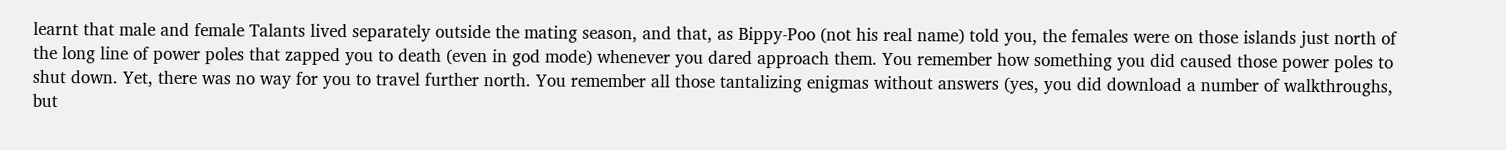learnt that male and female Talants lived separately outside the mating season, and that, as Bippy-Poo (not his real name) told you, the females were on those islands just north of the long line of power poles that zapped you to death (even in god mode) whenever you dared approach them. You remember how something you did caused those power poles to shut down. Yet, there was no way for you to travel further north. You remember all those tantalizing enigmas without answers (yes, you did download a number of walkthroughs, but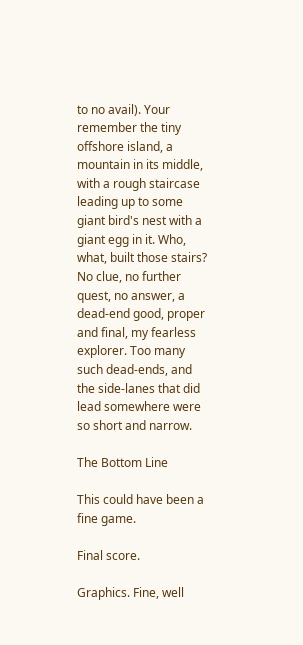to no avail). Your remember the tiny offshore island, a mountain in its middle, with a rough staircase leading up to some giant bird's nest with a giant egg in it. Who, what, built those stairs? No clue, no further quest, no answer, a dead-end good, proper and final, my fearless explorer. Too many such dead-ends, and the side-lanes that did lead somewhere were so short and narrow.

The Bottom Line

This could have been a fine game.

Final score.

Graphics. Fine, well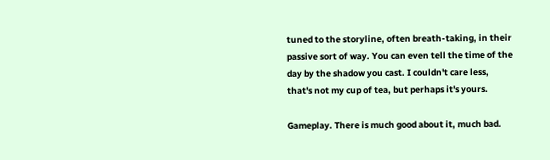tuned to the storyline, often breath-taking, in their passive sort of way. You can even tell the time of the day by the shadow you cast. I couldn't care less, that's not my cup of tea, but perhaps it's yours.

Gameplay. There is much good about it, much bad.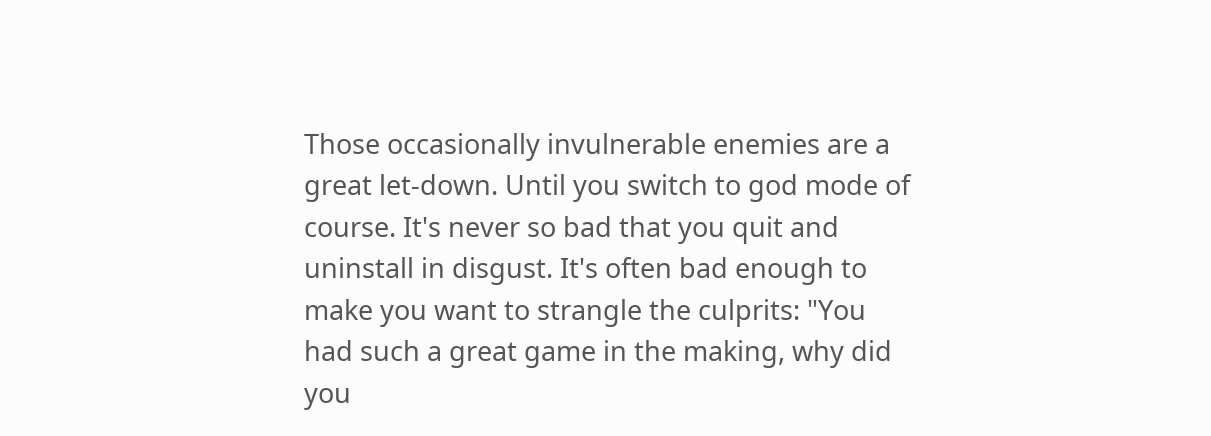Those occasionally invulnerable enemies are a great let-down. Until you switch to god mode of course. It's never so bad that you quit and uninstall in disgust. It's often bad enough to make you want to strangle the culprits: "You had such a great game in the making, why did you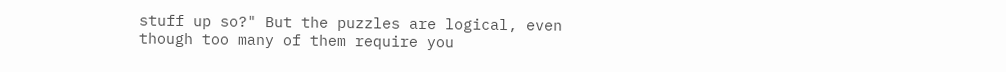stuff up so?" But the puzzles are logical, even though too many of them require you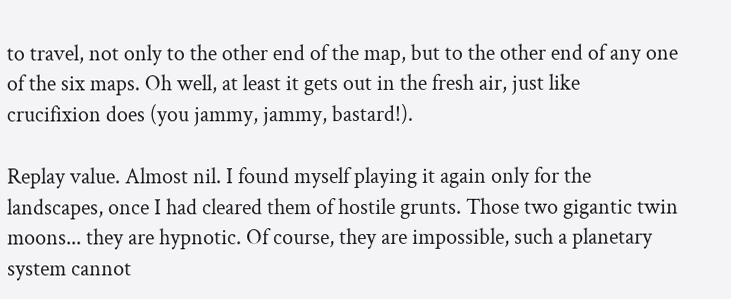to travel, not only to the other end of the map, but to the other end of any one of the six maps. Oh well, at least it gets out in the fresh air, just like crucifixion does (you jammy, jammy, bastard!).

Replay value. Almost nil. I found myself playing it again only for the landscapes, once I had cleared them of hostile grunts. Those two gigantic twin moons... they are hypnotic. Of course, they are impossible, such a planetary system cannot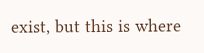exist, but this is where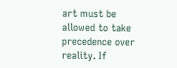art must be allowed to take precedence over reality. If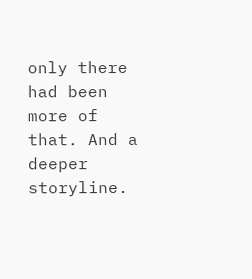only there had been more of that. And a deeper storyline.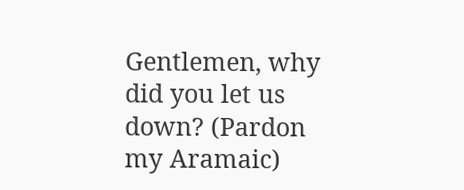Gentlemen, why did you let us down? (Pardon my Aramaic)